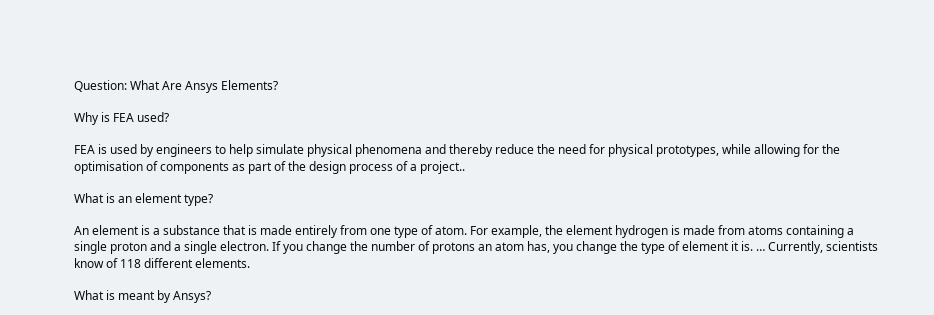Question: What Are Ansys Elements?

Why is FEA used?

FEA is used by engineers to help simulate physical phenomena and thereby reduce the need for physical prototypes, while allowing for the optimisation of components as part of the design process of a project..

What is an element type?

An element is a substance that is made entirely from one type of atom. For example, the element hydrogen is made from atoms containing a single proton and a single electron. If you change the number of protons an atom has, you change the type of element it is. … Currently, scientists know of 118 different elements.

What is meant by Ansys?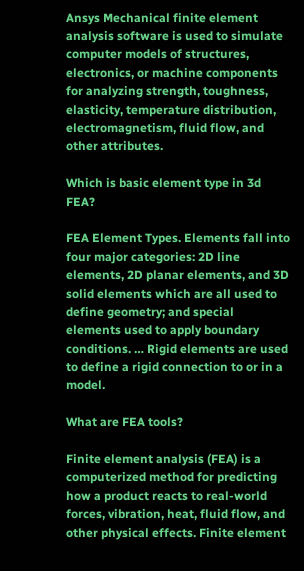Ansys Mechanical finite element analysis software is used to simulate computer models of structures, electronics, or machine components for analyzing strength, toughness, elasticity, temperature distribution, electromagnetism, fluid flow, and other attributes.

Which is basic element type in 3d FEA?

FEA Element Types. Elements fall into four major categories: 2D line elements, 2D planar elements, and 3D solid elements which are all used to define geometry; and special elements used to apply boundary conditions. … Rigid elements are used to define a rigid connection to or in a model.

What are FEA tools?

Finite element analysis (FEA) is a computerized method for predicting how a product reacts to real-world forces, vibration, heat, fluid flow, and other physical effects. Finite element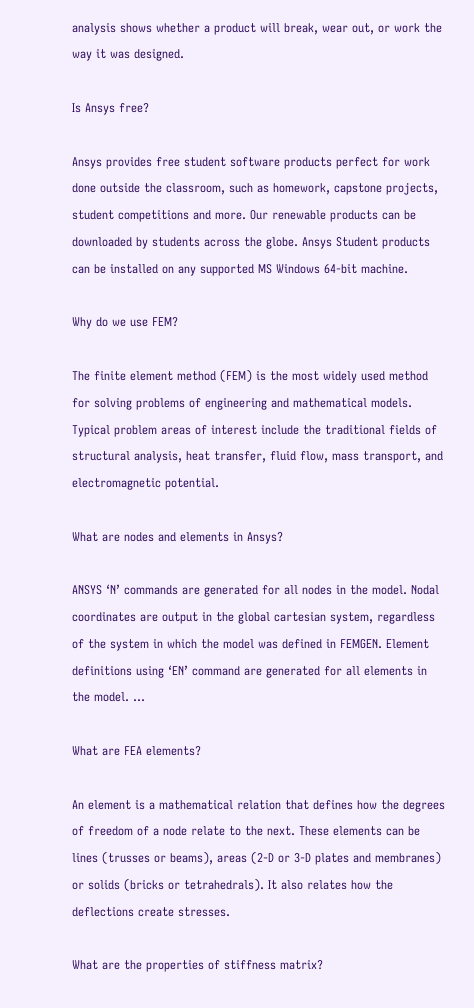analysis shows whether a product will break, wear out, or work the way it was designed.

Is Ansys free?

Ansys provides free student software products perfect for work done outside the classroom, such as homework, capstone projects, student competitions and more. Our renewable products can be downloaded by students across the globe. Ansys Student products can be installed on any supported MS Windows 64-bit machine.

Why do we use FEM?

The finite element method (FEM) is the most widely used method for solving problems of engineering and mathematical models. Typical problem areas of interest include the traditional fields of structural analysis, heat transfer, fluid flow, mass transport, and electromagnetic potential.

What are nodes and elements in Ansys?

ANSYS ‘N’ commands are generated for all nodes in the model. Nodal coordinates are output in the global cartesian system, regardless of the system in which the model was defined in FEMGEN. Element definitions using ‘EN’ command are generated for all elements in the model. …

What are FEA elements?

An element is a mathematical relation that defines how the degrees of freedom of a node relate to the next. These elements can be lines (trusses or beams), areas (2-D or 3-D plates and membranes) or solids (bricks or tetrahedrals). It also relates how the deflections create stresses.

What are the properties of stiffness matrix?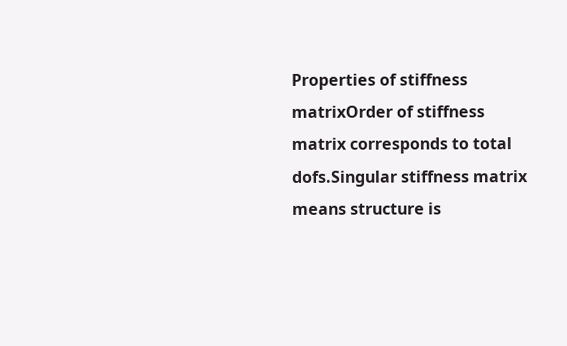Properties of stiffness matrixOrder of stiffness matrix corresponds to total dofs.Singular stiffness matrix means structure is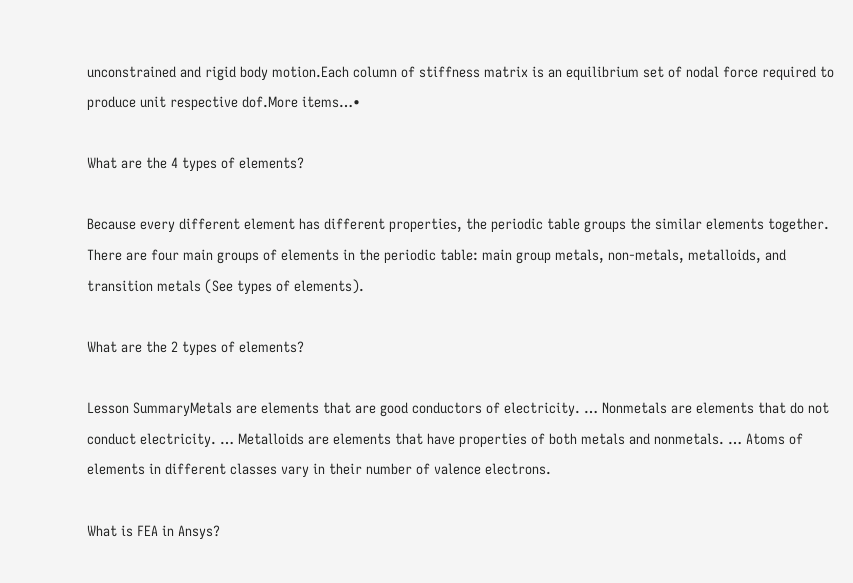unconstrained and rigid body motion.Each column of stiffness matrix is an equilibrium set of nodal force required to produce unit respective dof.More items…•

What are the 4 types of elements?

Because every different element has different properties, the periodic table groups the similar elements together. There are four main groups of elements in the periodic table: main group metals, non-metals, metalloids, and transition metals (See types of elements).

What are the 2 types of elements?

Lesson SummaryMetals are elements that are good conductors of electricity. … Nonmetals are elements that do not conduct electricity. … Metalloids are elements that have properties of both metals and nonmetals. … Atoms of elements in different classes vary in their number of valence electrons.

What is FEA in Ansys?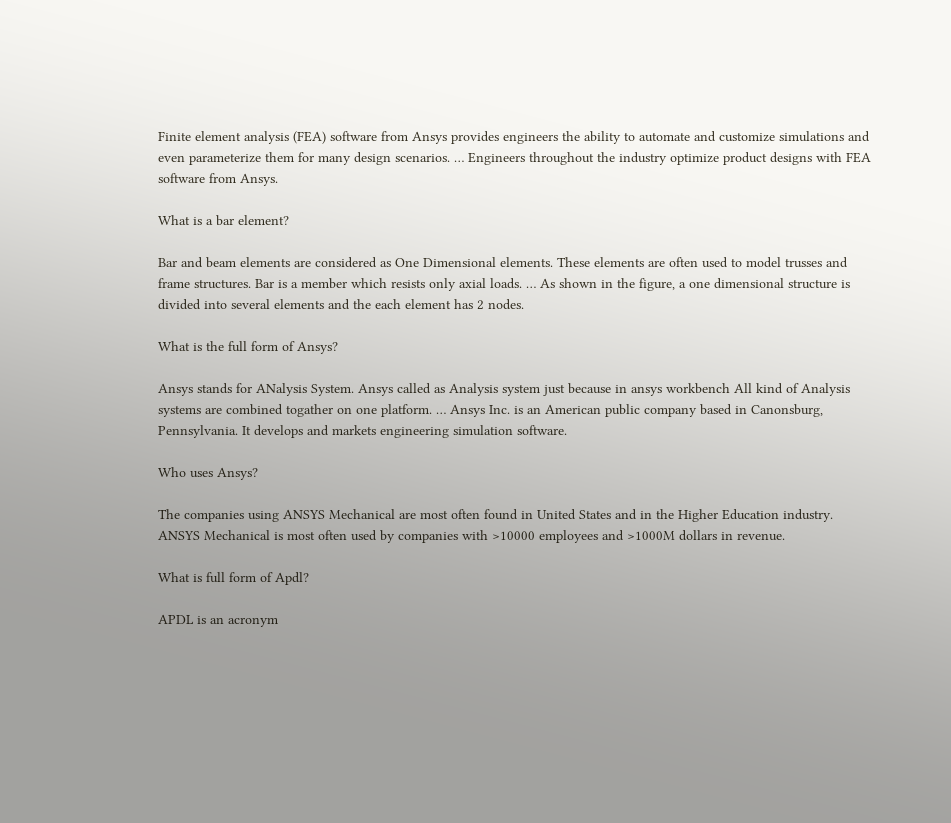Finite element analysis (FEA) software from Ansys provides engineers the ability to automate and customize simulations and even parameterize them for many design scenarios. … Engineers throughout the industry optimize product designs with FEA software from Ansys.

What is a bar element?

Bar and beam elements are considered as One Dimensional elements. These elements are often used to model trusses and frame structures. Bar is a member which resists only axial loads. … As shown in the figure, a one dimensional structure is divided into several elements and the each element has 2 nodes.

What is the full form of Ansys?

Ansys stands for ANalysis System. Ansys called as Analysis system just because in ansys workbench All kind of Analysis systems are combined togather on one platform. … Ansys Inc. is an American public company based in Canonsburg, Pennsylvania. It develops and markets engineering simulation software.

Who uses Ansys?

The companies using ANSYS Mechanical are most often found in United States and in the Higher Education industry. ANSYS Mechanical is most often used by companies with >10000 employees and >1000M dollars in revenue.

What is full form of Apdl?

APDL is an acronym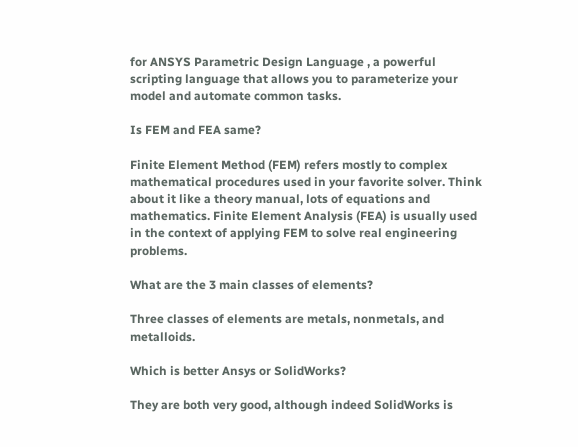for ANSYS Parametric Design Language , a powerful scripting language that allows you to parameterize your model and automate common tasks.

Is FEM and FEA same?

Finite Element Method (FEM) refers mostly to complex mathematical procedures used in your favorite solver. Think about it like a theory manual, lots of equations and mathematics. Finite Element Analysis (FEA) is usually used in the context of applying FEM to solve real engineering problems.

What are the 3 main classes of elements?

Three classes of elements are metals, nonmetals, and metalloids.

Which is better Ansys or SolidWorks?

They are both very good, although indeed SolidWorks is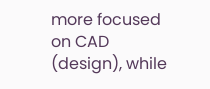more focused on CAD (design), while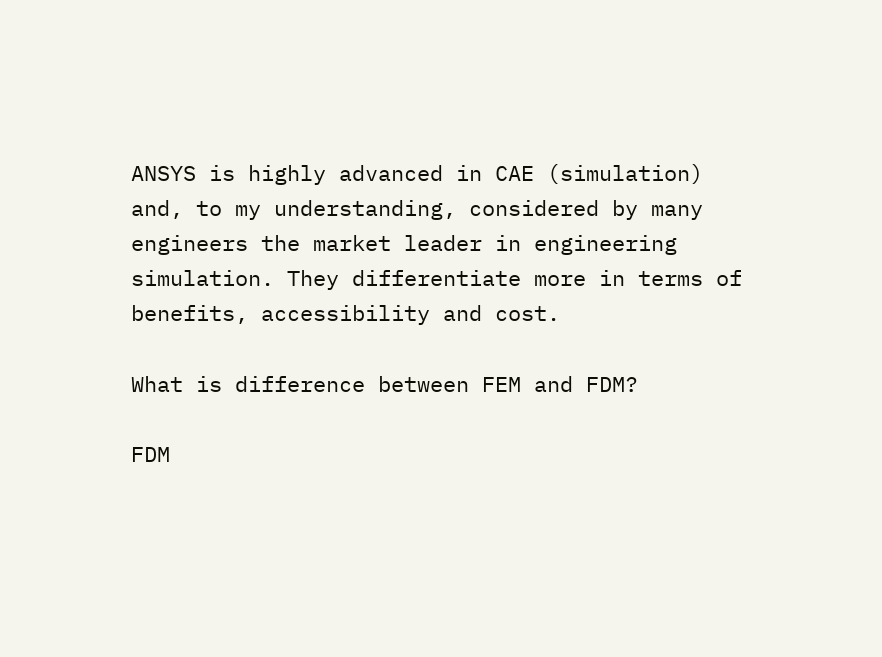ANSYS is highly advanced in CAE (simulation) and, to my understanding, considered by many engineers the market leader in engineering simulation. They differentiate more in terms of benefits, accessibility and cost.

What is difference between FEM and FDM?

FDM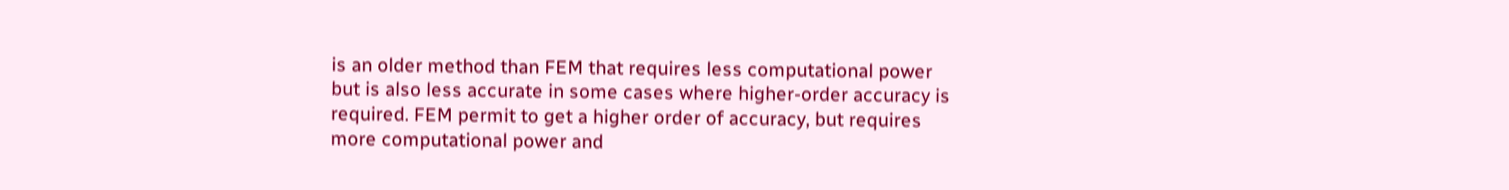is an older method than FEM that requires less computational power but is also less accurate in some cases where higher-order accuracy is required. FEM permit to get a higher order of accuracy, but requires more computational power and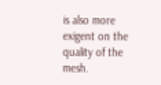is also more exigent on the quality of the mesh.